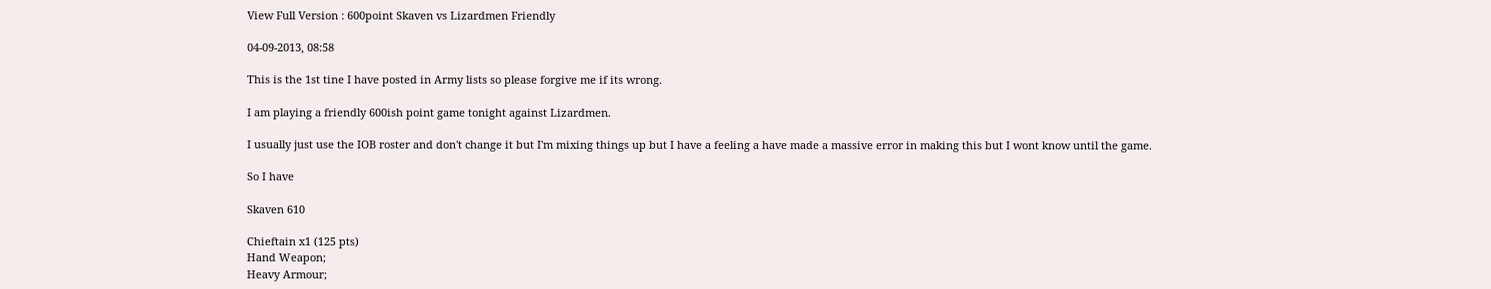View Full Version : 600point Skaven vs Lizardmen Friendly

04-09-2013, 08:58

This is the 1st tine I have posted in Army lists so please forgive me if its wrong.

I am playing a friendly 600ish point game tonight against Lizardmen.

I usually just use the IOB roster and don't change it but I'm mixing things up but I have a feeling a have made a massive error in making this but I wont know until the game.

So I have

Skaven 610

Chieftain x1 (125 pts)
Hand Weapon;
Heavy Armour;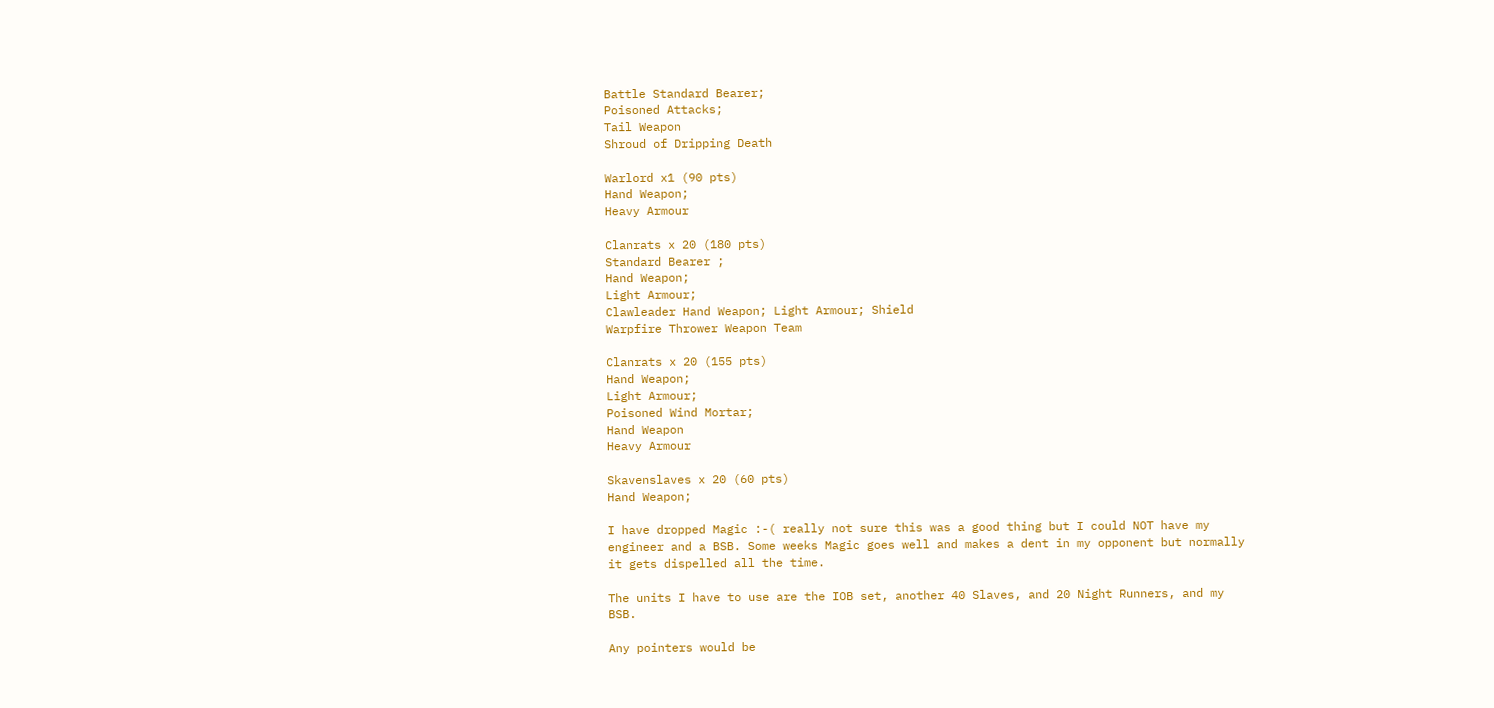Battle Standard Bearer;
Poisoned Attacks;
Tail Weapon
Shroud of Dripping Death

Warlord x1 (90 pts)
Hand Weapon;
Heavy Armour

Clanrats x 20 (180 pts)
Standard Bearer ;
Hand Weapon;
Light Armour;
Clawleader Hand Weapon; Light Armour; Shield
Warpfire Thrower Weapon Team

Clanrats x 20 (155 pts)
Hand Weapon;
Light Armour;
Poisoned Wind Mortar;
Hand Weapon
Heavy Armour

Skavenslaves x 20 (60 pts)
Hand Weapon;

I have dropped Magic :-( really not sure this was a good thing but I could NOT have my engineer and a BSB. Some weeks Magic goes well and makes a dent in my opponent but normally it gets dispelled all the time.

The units I have to use are the IOB set, another 40 Slaves, and 20 Night Runners, and my BSB.

Any pointers would be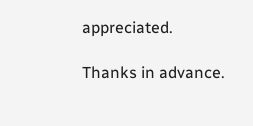appreciated.

Thanks in advance.